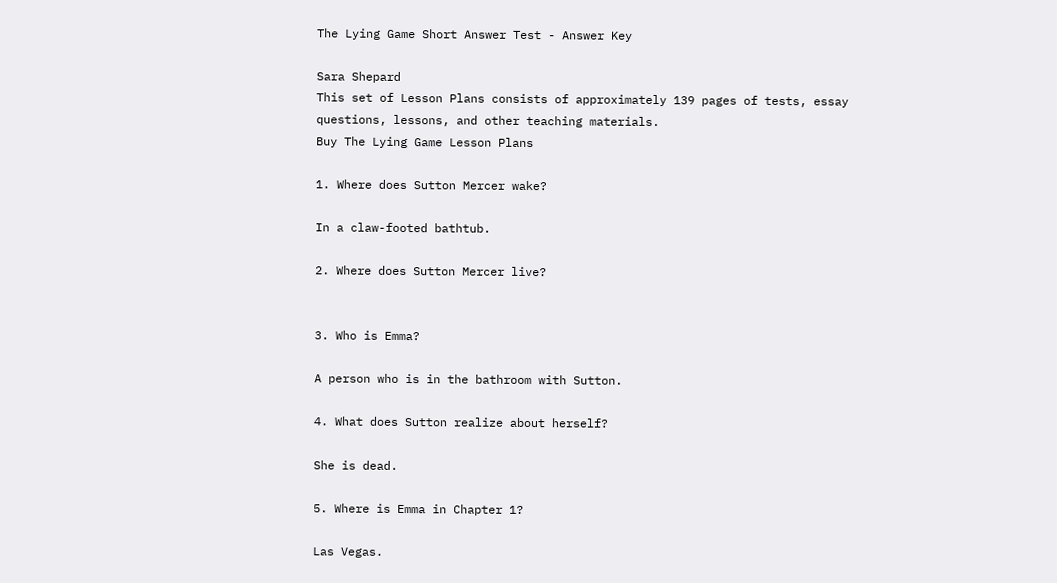The Lying Game Short Answer Test - Answer Key

Sara Shepard
This set of Lesson Plans consists of approximately 139 pages of tests, essay questions, lessons, and other teaching materials.
Buy The Lying Game Lesson Plans

1. Where does Sutton Mercer wake?

In a claw-footed bathtub.

2. Where does Sutton Mercer live?


3. Who is Emma?

A person who is in the bathroom with Sutton.

4. What does Sutton realize about herself?

She is dead.

5. Where is Emma in Chapter 1?

Las Vegas.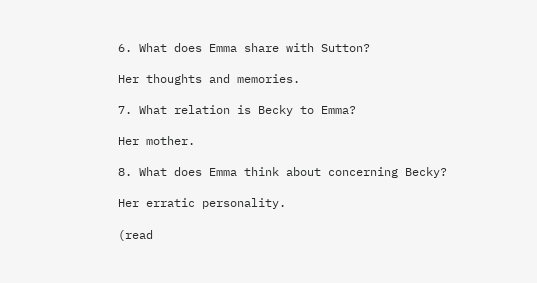6. What does Emma share with Sutton?

Her thoughts and memories.

7. What relation is Becky to Emma?

Her mother.

8. What does Emma think about concerning Becky?

Her erratic personality.

(read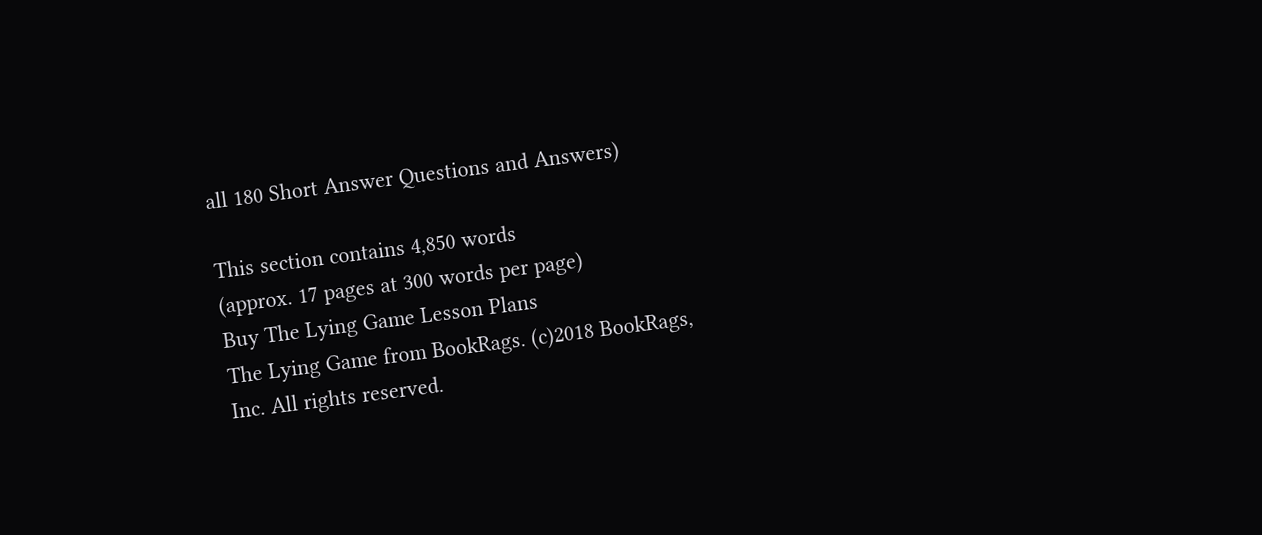all 180 Short Answer Questions and Answers)

This section contains 4,850 words
(approx. 17 pages at 300 words per page)
Buy The Lying Game Lesson Plans
The Lying Game from BookRags. (c)2018 BookRags, Inc. All rights reserved.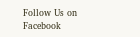Follow Us on Facebook